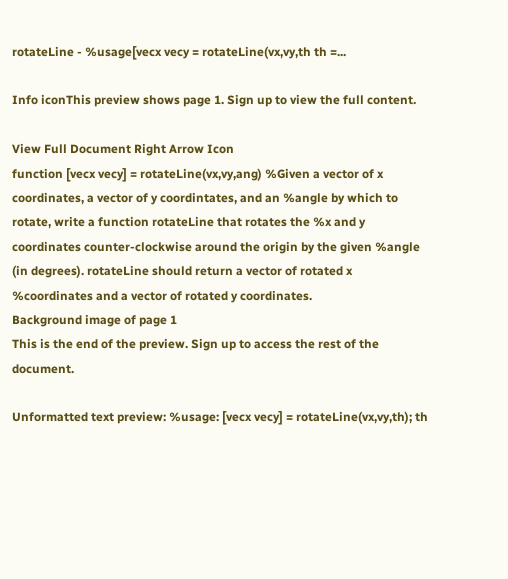rotateLine - %usage[vecx vecy = rotateLine(vx,vy,th th =...

Info iconThis preview shows page 1. Sign up to view the full content.

View Full Document Right Arrow Icon
function [vecx vecy] = rotateLine(vx,vy,ang) %Given a vector of x coordinates, a vector of y coordintates, and an %angle by which to rotate, write a function rotateLine that rotates the %x and y coordinates counter-clockwise around the origin by the given %angle (in degrees). rotateLine should return a vector of rotated x %coordinates and a vector of rotated y coordinates.
Background image of page 1
This is the end of the preview. Sign up to access the rest of the document.

Unformatted text preview: %usage: [vecx vecy] = rotateLine(vx,vy,th); th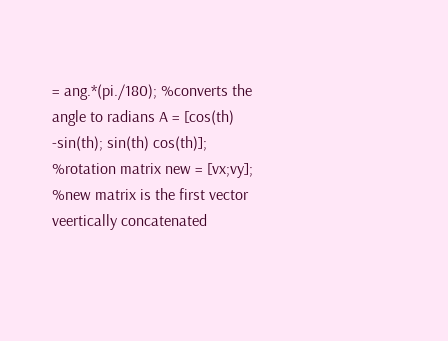= ang.*(pi./180); %converts the angle to radians A = [cos(th) -sin(th); sin(th) cos(th)]; %rotation matrix new = [vx;vy]; %new matrix is the first vector veertically concatenated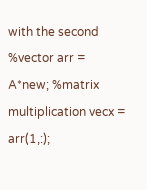with the second %vector arr = A*new; %matrix multiplication vecx = arr(1,:);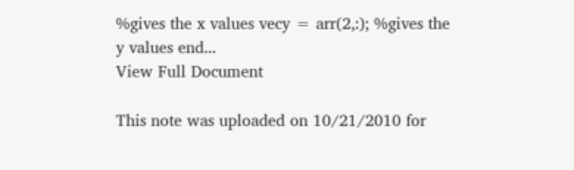%gives the x values vecy = arr(2,:); %gives the y values end...
View Full Document

This note was uploaded on 10/21/2010 for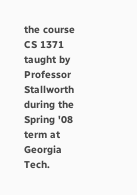the course CS 1371 taught by Professor Stallworth during the Spring '08 term at Georgia Tech.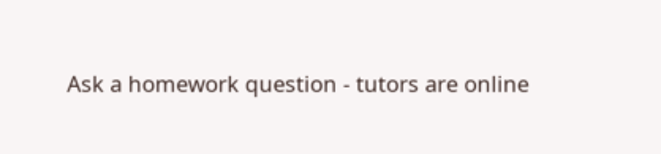Ask a homework question - tutors are online